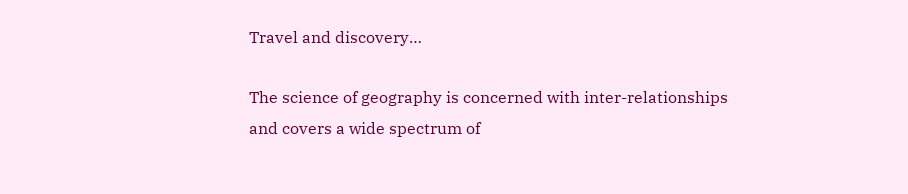Travel and discovery…

The science of geography is concerned with inter-relationships and covers a wide spectrum of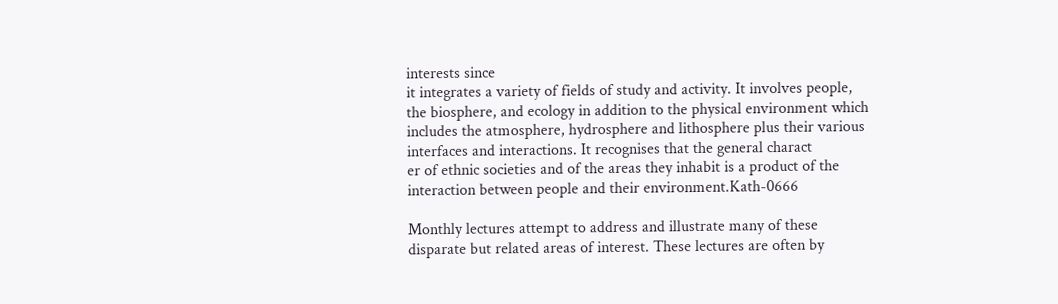interests since
it integrates a variety of fields of study and activity. It involves people, the biosphere, and ecology in addition to the physical environment which includes the atmosphere, hydrosphere and lithosphere plus their various interfaces and interactions. It recognises that the general charact
er of ethnic societies and of the areas they inhabit is a product of the interaction between people and their environment.Kath-0666

Monthly lectures attempt to address and illustrate many of these disparate but related areas of interest. These lectures are often by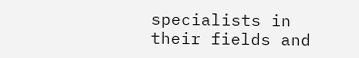specialists in their fields and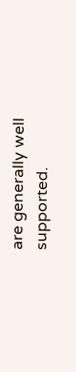are generally well supported.